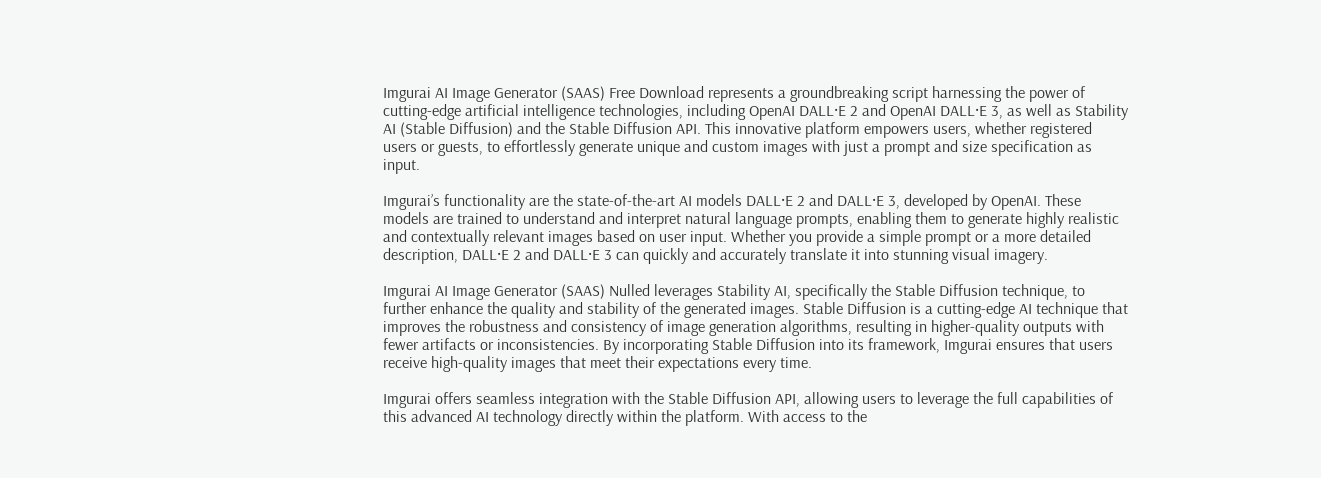Imgurai AI Image Generator (SAAS) Free Download represents a groundbreaking script harnessing the power of cutting-edge artificial intelligence technologies, including OpenAI DALL·E 2 and OpenAI DALL·E 3, as well as Stability AI (Stable Diffusion) and the Stable Diffusion API. This innovative platform empowers users, whether registered users or guests, to effortlessly generate unique and custom images with just a prompt and size specification as input.

Imgurai’s functionality are the state-of-the-art AI models DALL·E 2 and DALL·E 3, developed by OpenAI. These models are trained to understand and interpret natural language prompts, enabling them to generate highly realistic and contextually relevant images based on user input. Whether you provide a simple prompt or a more detailed description, DALL·E 2 and DALL·E 3 can quickly and accurately translate it into stunning visual imagery.

Imgurai AI Image Generator (SAAS) Nulled leverages Stability AI, specifically the Stable Diffusion technique, to further enhance the quality and stability of the generated images. Stable Diffusion is a cutting-edge AI technique that improves the robustness and consistency of image generation algorithms, resulting in higher-quality outputs with fewer artifacts or inconsistencies. By incorporating Stable Diffusion into its framework, Imgurai ensures that users receive high-quality images that meet their expectations every time.

Imgurai offers seamless integration with the Stable Diffusion API, allowing users to leverage the full capabilities of this advanced AI technology directly within the platform. With access to the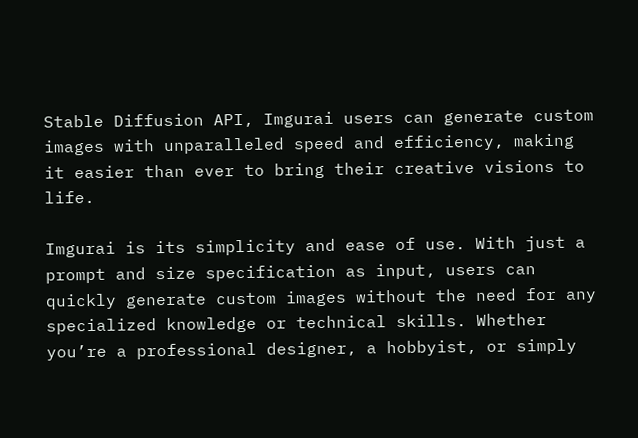Stable Diffusion API, Imgurai users can generate custom images with unparalleled speed and efficiency, making it easier than ever to bring their creative visions to life.

Imgurai is its simplicity and ease of use. With just a prompt and size specification as input, users can quickly generate custom images without the need for any specialized knowledge or technical skills. Whether you’re a professional designer, a hobbyist, or simply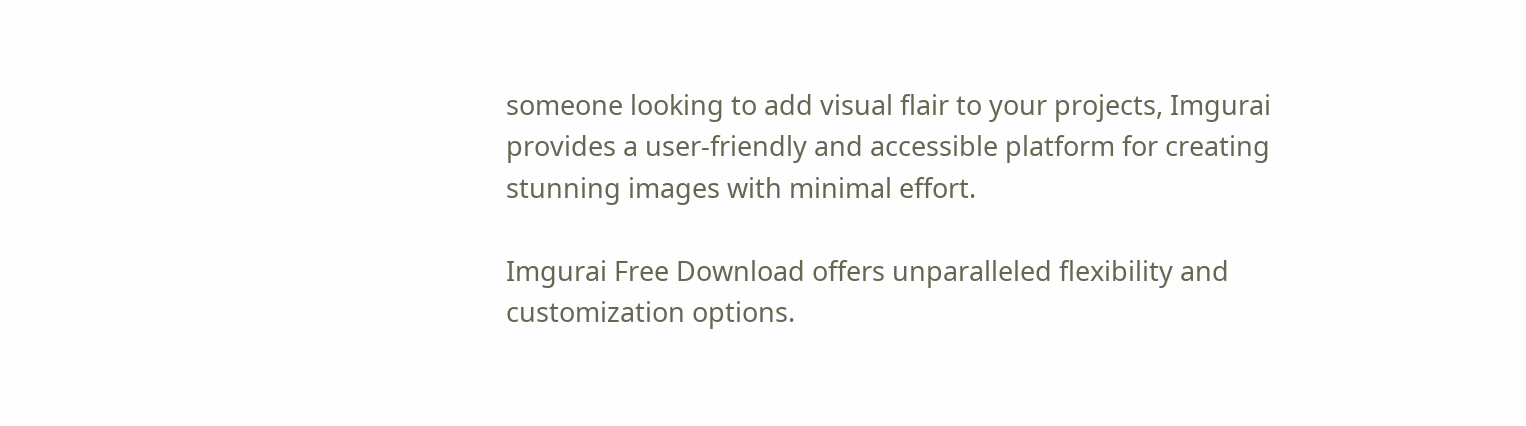someone looking to add visual flair to your projects, Imgurai provides a user-friendly and accessible platform for creating stunning images with minimal effort.

Imgurai Free Download offers unparalleled flexibility and customization options.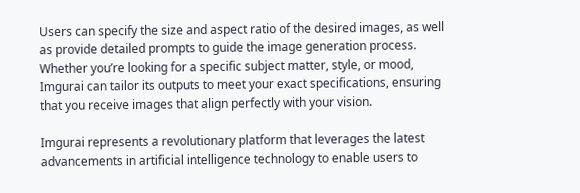Users can specify the size and aspect ratio of the desired images, as well as provide detailed prompts to guide the image generation process. Whether you’re looking for a specific subject matter, style, or mood, Imgurai can tailor its outputs to meet your exact specifications, ensuring that you receive images that align perfectly with your vision.

Imgurai represents a revolutionary platform that leverages the latest advancements in artificial intelligence technology to enable users to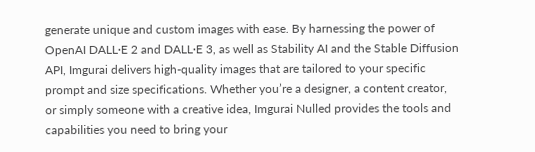generate unique and custom images with ease. By harnessing the power of OpenAI DALL·E 2 and DALL·E 3, as well as Stability AI and the Stable Diffusion API, Imgurai delivers high-quality images that are tailored to your specific prompt and size specifications. Whether you’re a designer, a content creator, or simply someone with a creative idea, Imgurai Nulled provides the tools and capabilities you need to bring your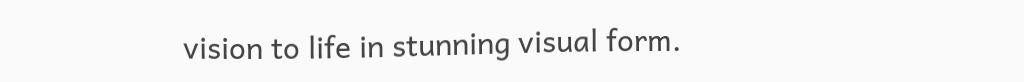vision to life in stunning visual form.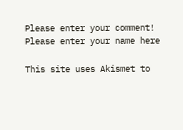Please enter your comment!
Please enter your name here

This site uses Akismet to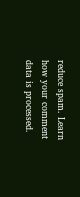reduce spam. Learn how your comment data is processed.